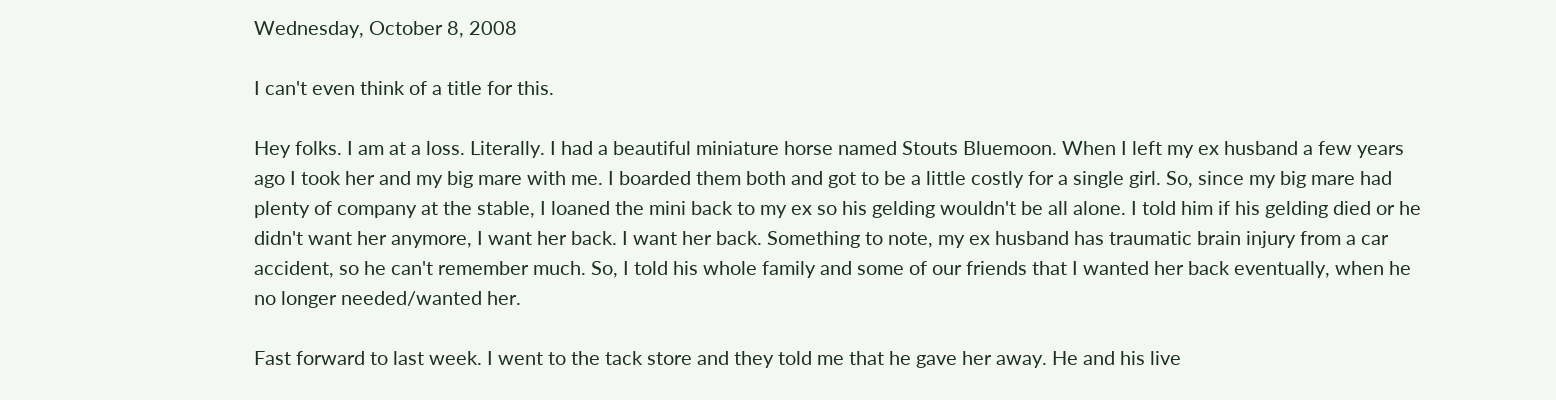Wednesday, October 8, 2008

I can't even think of a title for this.

Hey folks. I am at a loss. Literally. I had a beautiful miniature horse named Stouts Bluemoon. When I left my ex husband a few years ago I took her and my big mare with me. I boarded them both and got to be a little costly for a single girl. So, since my big mare had plenty of company at the stable, I loaned the mini back to my ex so his gelding wouldn't be all alone. I told him if his gelding died or he didn't want her anymore, I want her back. I want her back. Something to note, my ex husband has traumatic brain injury from a car accident, so he can't remember much. So, I told his whole family and some of our friends that I wanted her back eventually, when he no longer needed/wanted her.

Fast forward to last week. I went to the tack store and they told me that he gave her away. He and his live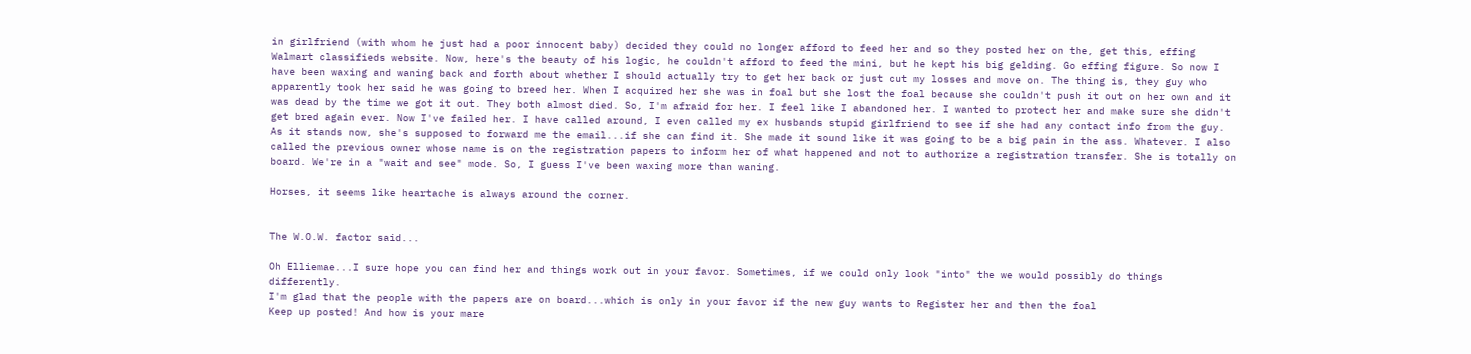in girlfriend (with whom he just had a poor innocent baby) decided they could no longer afford to feed her and so they posted her on the, get this, effing Walmart classifieds website. Now, here's the beauty of his logic, he couldn't afford to feed the mini, but he kept his big gelding. Go effing figure. So now I have been waxing and waning back and forth about whether I should actually try to get her back or just cut my losses and move on. The thing is, they guy who apparently took her said he was going to breed her. When I acquired her she was in foal but she lost the foal because she couldn't push it out on her own and it was dead by the time we got it out. They both almost died. So, I'm afraid for her. I feel like I abandoned her. I wanted to protect her and make sure she didn't get bred again ever. Now I've failed her. I have called around, I even called my ex husbands stupid girlfriend to see if she had any contact info from the guy. As it stands now, she's supposed to forward me the email...if she can find it. She made it sound like it was going to be a big pain in the ass. Whatever. I also called the previous owner whose name is on the registration papers to inform her of what happened and not to authorize a registration transfer. She is totally on board. We're in a "wait and see" mode. So, I guess I've been waxing more than waning.

Horses, it seems like heartache is always around the corner.


The W.O.W. factor said...

Oh Elliemae...I sure hope you can find her and things work out in your favor. Sometimes, if we could only look "into" the we would possibly do things differently.
I'm glad that the people with the papers are on board...which is only in your favor if the new guy wants to Register her and then the foal
Keep up posted! And how is your mare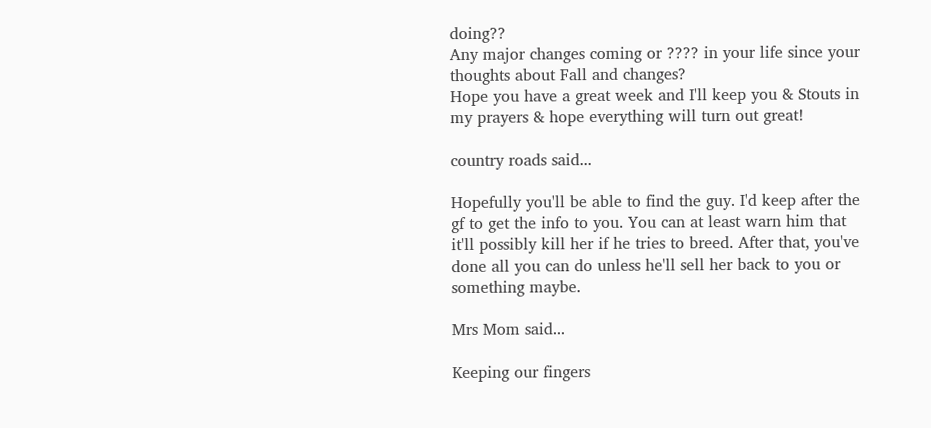doing??
Any major changes coming or ???? in your life since your thoughts about Fall and changes?
Hope you have a great week and I'll keep you & Stouts in my prayers & hope everything will turn out great!

country roads said...

Hopefully you'll be able to find the guy. I'd keep after the gf to get the info to you. You can at least warn him that it'll possibly kill her if he tries to breed. After that, you've done all you can do unless he'll sell her back to you or something maybe.

Mrs Mom said...

Keeping our fingers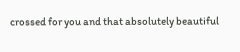crossed for you and that absolutely beautiful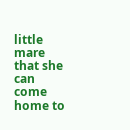little mare that she can come home to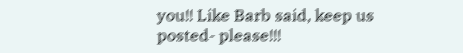you!! Like Barb said, keep us posted- please!!!